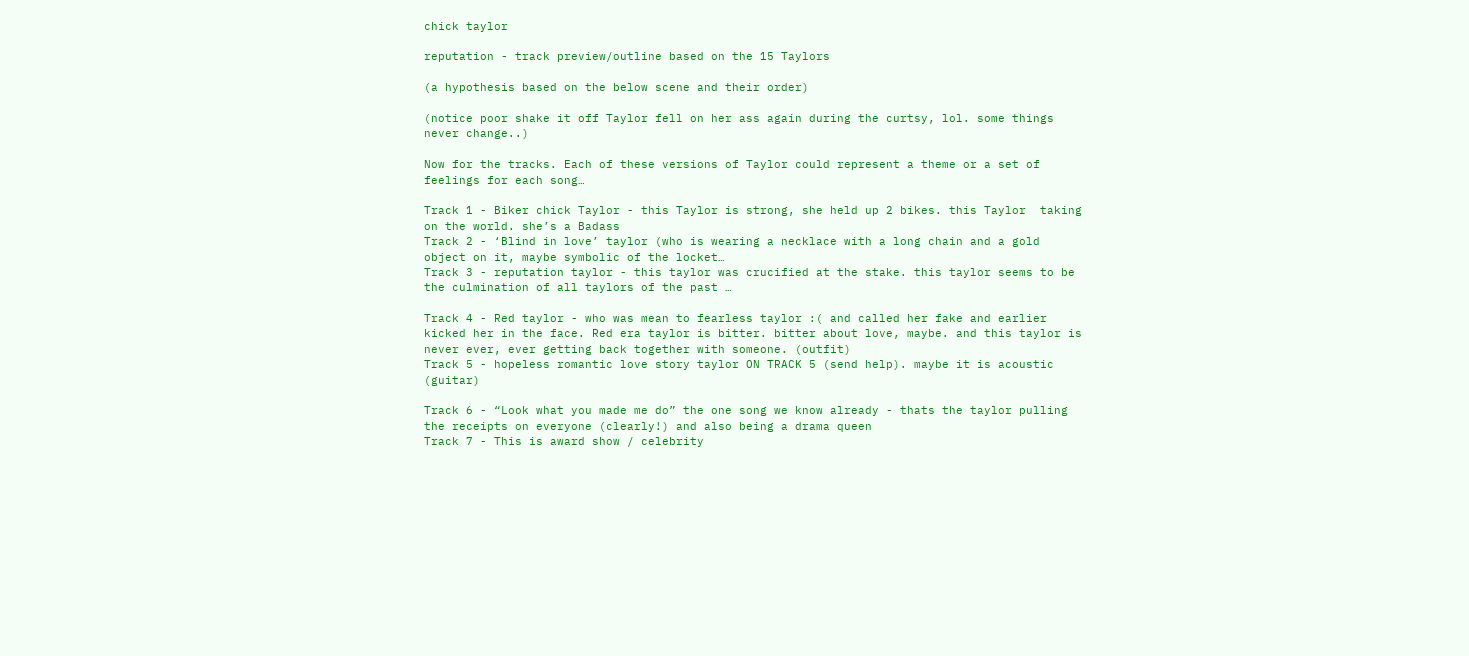chick taylor

reputation - track preview/outline based on the 15 Taylors

(a hypothesis based on the below scene and their order)

(notice poor shake it off Taylor fell on her ass again during the curtsy, lol. some things never change..)

Now for the tracks. Each of these versions of Taylor could represent a theme or a set of feelings for each song…

Track 1 - Biker chick Taylor - this Taylor is strong, she held up 2 bikes. this Taylor  taking on the world. she’s a Badass
Track 2 - ‘Blind in love’ taylor (who is wearing a necklace with a long chain and a gold object on it, maybe symbolic of the locket…
Track 3 - reputation taylor - this taylor was crucified at the stake. this taylor seems to be the culmination of all taylors of the past …

Track 4 - Red taylor - who was mean to fearless taylor :( and called her fake and earlier kicked her in the face. Red era taylor is bitter. bitter about love, maybe. and this taylor is never ever, ever getting back together with someone. (outfit)
Track 5 - hopeless romantic love story taylor ON TRACK 5 (send help). maybe it is acoustic (guitar)

Track 6 - “Look what you made me do” the one song we know already - thats the taylor pulling the receipts on everyone (clearly!) and also being a drama queen
Track 7 - This is award show / celebrity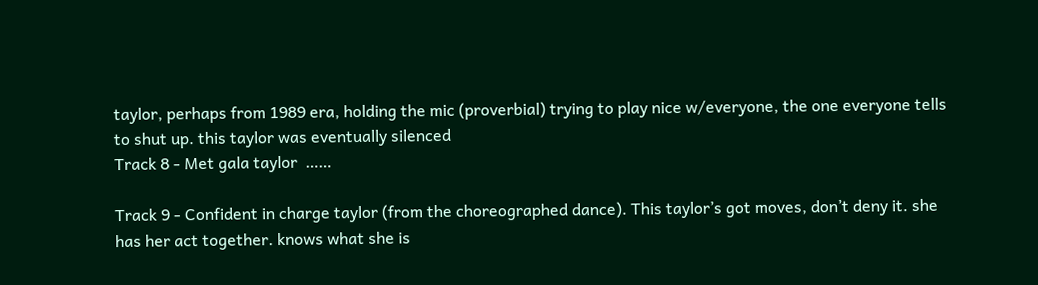taylor, perhaps from 1989 era, holding the mic (proverbial) trying to play nice w/everyone, the one everyone tells to shut up. this taylor was eventually silenced
Track 8 - Met gala taylor  ……

Track 9 - Confident in charge taylor (from the choreographed dance). This taylor’s got moves, don’t deny it. she has her act together. knows what she is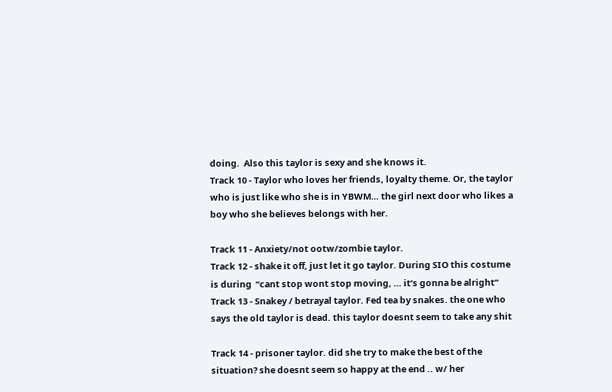doing.  Also this taylor is sexy and she knows it.
Track 10 - Taylor who loves her friends, loyalty theme. Or, the taylor who is just like who she is in YBWM… the girl next door who likes a boy who she believes belongs with her.

Track 11 - Anxiety/not ootw/zombie taylor.
Track 12 - shake it off, just let it go taylor. During SIO this costume is during  “cant stop wont stop moving, … it’s gonna be alright”
Track 13 - Snakey / betrayal taylor. Fed tea by snakes. the one who says the old taylor is dead. this taylor doesnt seem to take any shit

Track 14 - prisoner taylor. did she try to make the best of the situation? she doesnt seem so happy at the end .. w/ her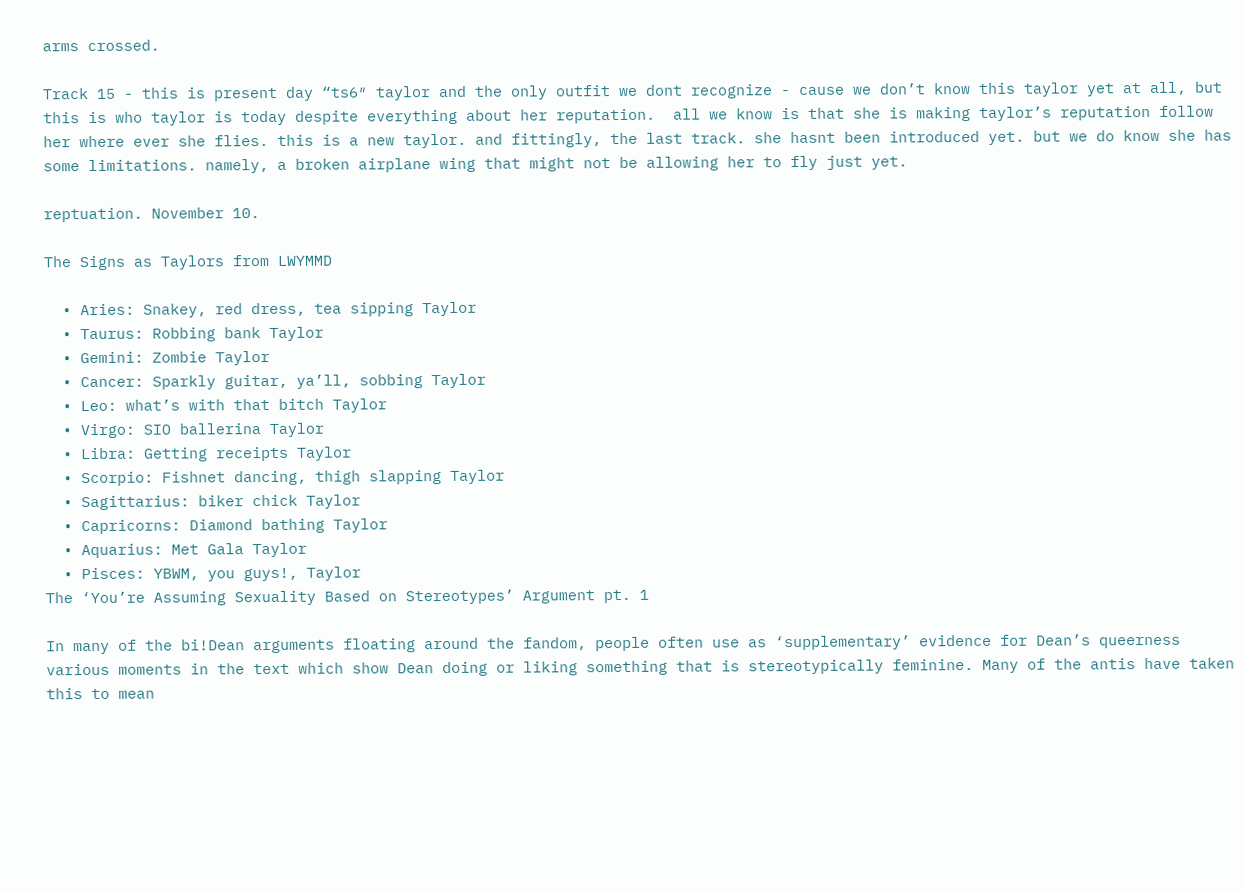arms crossed.

Track 15 - this is present day “ts6″ taylor and the only outfit we dont recognize - cause we don’t know this taylor yet at all, but this is who taylor is today despite everything about her reputation.  all we know is that she is making taylor’s reputation follow her where ever she flies. this is a new taylor. and fittingly, the last track. she hasnt been introduced yet. but we do know she has some limitations. namely, a broken airplane wing that might not be allowing her to fly just yet.

reptuation. November 10.

The Signs as Taylors from LWYMMD

  • Aries: Snakey, red dress, tea sipping Taylor
  • Taurus: Robbing bank Taylor
  • Gemini: Zombie Taylor
  • Cancer: Sparkly guitar, ya’ll, sobbing Taylor
  • Leo: what’s with that bitch Taylor
  • Virgo: SIO ballerina Taylor
  • Libra: Getting receipts Taylor
  • Scorpio: Fishnet dancing, thigh slapping Taylor
  • Sagittarius: biker chick Taylor
  • Capricorns: Diamond bathing Taylor
  • Aquarius: Met Gala Taylor
  • Pisces: YBWM, you guys!, Taylor
The ‘You’re Assuming Sexuality Based on Stereotypes’ Argument pt. 1

In many of the bi!Dean arguments floating around the fandom, people often use as ‘supplementary’ evidence for Dean’s queerness various moments in the text which show Dean doing or liking something that is stereotypically feminine. Many of the antis have taken this to mean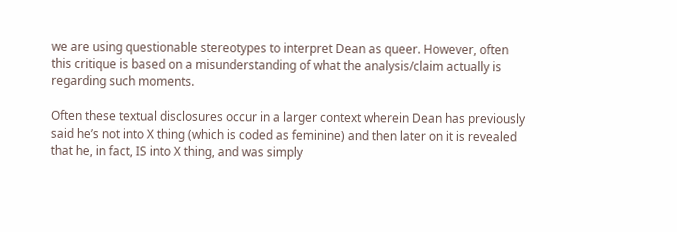we are using questionable stereotypes to interpret Dean as queer. However, often this critique is based on a misunderstanding of what the analysis/claim actually is regarding such moments.

Often these textual disclosures occur in a larger context wherein Dean has previously said he’s not into X thing (which is coded as feminine) and then later on it is revealed that he, in fact, IS into X thing, and was simply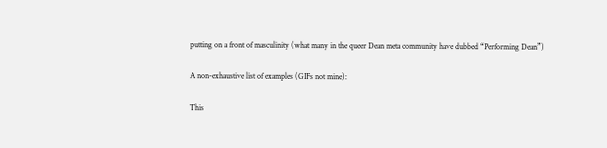putting on a front of masculinity (what many in the queer Dean meta community have dubbed “Performing Dean”)

A non-exhaustive list of examples (GIFs not mine):

This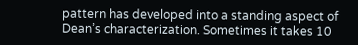pattern has developed into a standing aspect of Dean’s characterization. Sometimes it takes 10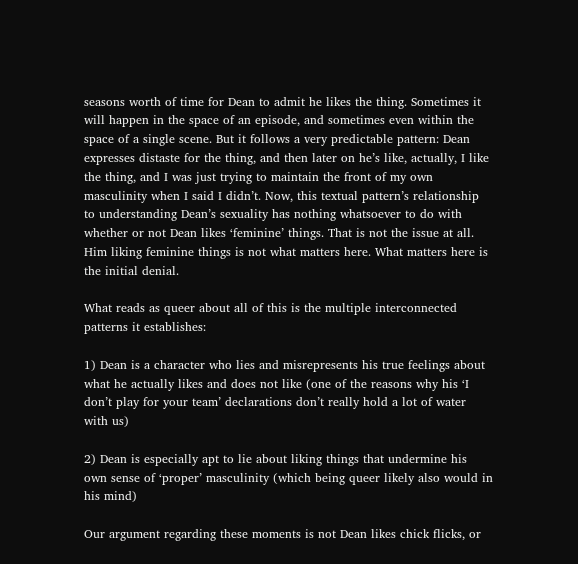seasons worth of time for Dean to admit he likes the thing. Sometimes it will happen in the space of an episode, and sometimes even within the space of a single scene. But it follows a very predictable pattern: Dean expresses distaste for the thing, and then later on he’s like, actually, I like the thing, and I was just trying to maintain the front of my own masculinity when I said I didn’t. Now, this textual pattern’s relationship to understanding Dean’s sexuality has nothing whatsoever to do with whether or not Dean likes ‘feminine’ things. That is not the issue at all. Him liking feminine things is not what matters here. What matters here is the initial denial.

What reads as queer about all of this is the multiple interconnected patterns it establishes:

1) Dean is a character who lies and misrepresents his true feelings about what he actually likes and does not like (one of the reasons why his ‘I don’t play for your team’ declarations don’t really hold a lot of water with us)

2) Dean is especially apt to lie about liking things that undermine his own sense of ‘proper’ masculinity (which being queer likely also would in his mind)

Our argument regarding these moments is not Dean likes chick flicks, or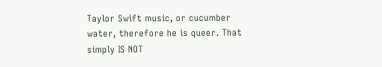Taylor Swift music, or cucumber water, therefore he is queer. That simply IS NOT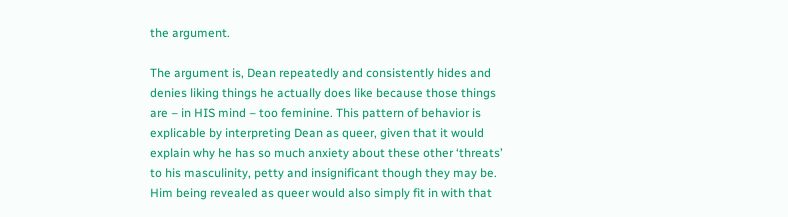the argument.

The argument is, Dean repeatedly and consistently hides and denies liking things he actually does like because those things are – in HIS mind – too feminine. This pattern of behavior is explicable by interpreting Dean as queer, given that it would explain why he has so much anxiety about these other ‘threats’ to his masculinity, petty and insignificant though they may be. Him being revealed as queer would also simply fit in with that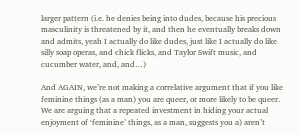larger pattern (i.e. he denies being into dudes, because his precious masculinity is threatened by it, and then he eventually breaks down and admits, yeah I actually do like dudes, just like I actually do like silly soap operas, and chick flicks, and Taylor Swift music, and cucumber water, and, and…)

And AGAIN, we’re not making a correlative argument that if you like feminine things (as a man) you are queer, or more likely to be queer. We are arguing that a repeated investment in hiding your actual enjoyment of ‘feminine’ things, as a man, suggests you a) aren’t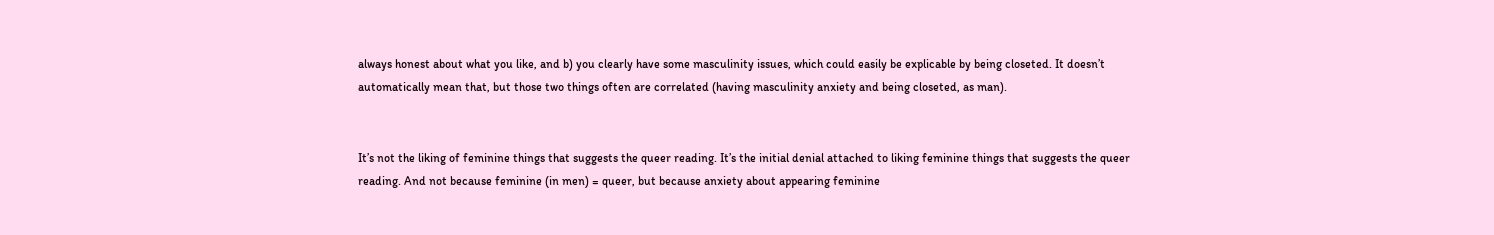always honest about what you like, and b) you clearly have some masculinity issues, which could easily be explicable by being closeted. It doesn’t automatically mean that, but those two things often are correlated (having masculinity anxiety and being closeted, as man).


It’s not the liking of feminine things that suggests the queer reading. It’s the initial denial attached to liking feminine things that suggests the queer reading. And not because feminine (in men) = queer, but because anxiety about appearing feminine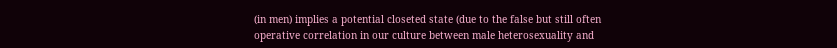(in men) implies a potential closeted state (due to the false but still often operative correlation in our culture between male heterosexuality and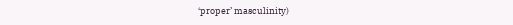‘proper’ masculinity)